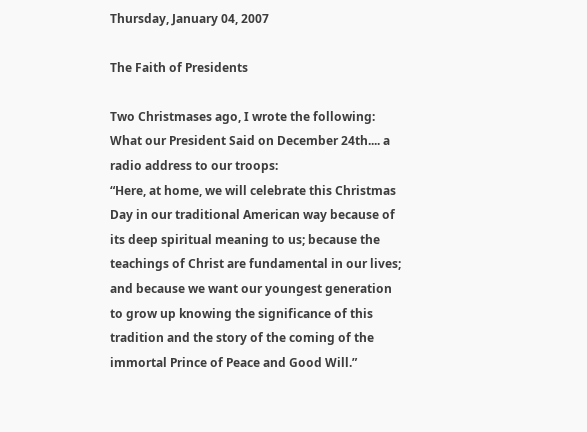Thursday, January 04, 2007

The Faith of Presidents

Two Christmases ago, I wrote the following:
What our President Said on December 24th.... a radio address to our troops:
“Here, at home, we will celebrate this Christmas Day in our traditional American way because of its deep spiritual meaning to us; because the teachings of Christ are fundamental in our lives; and because we want our youngest generation to grow up knowing the significance of this tradition and the story of the coming of the immortal Prince of Peace and Good Will.”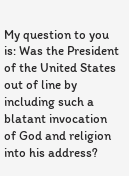My question to you is: Was the President of the United States out of line by including such a blatant invocation of God and religion into his address?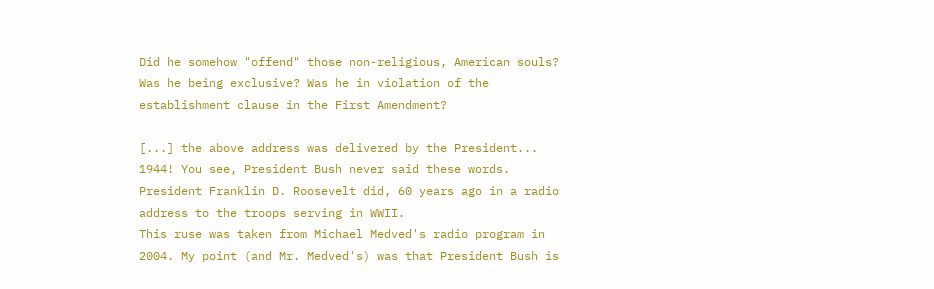Did he somehow "offend" those non-religious, American souls? Was he being exclusive? Was he in violation of the establishment clause in the First Amendment?

[...] the above address was delivered by the President... 1944! You see, President Bush never said these words. President Franklin D. Roosevelt did, 60 years ago in a radio address to the troops serving in WWII.
This ruse was taken from Michael Medved's radio program in 2004. My point (and Mr. Medved's) was that President Bush is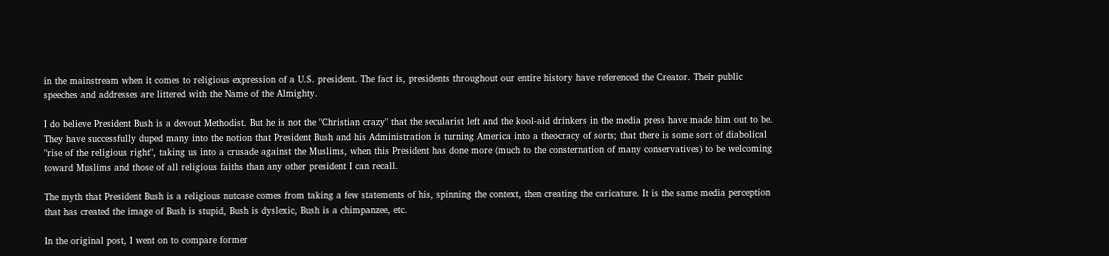in the mainstream when it comes to religious expression of a U.S. president. The fact is, presidents throughout our entire history have referenced the Creator. Their public speeches and addresses are littered with the Name of the Almighty.

I do believe President Bush is a devout Methodist. But he is not the "Christian crazy" that the secularist left and the kool-aid drinkers in the media press have made him out to be. They have successfully duped many into the notion that President Bush and his Administration is turning America into a theocracy of sorts; that there is some sort of diabolical "rise of the religious right", taking us into a crusade against the Muslims, when this President has done more (much to the consternation of many conservatives) to be welcoming toward Muslims and those of all religious faiths than any other president I can recall.

The myth that President Bush is a religious nutcase comes from taking a few statements of his, spinning the context, then creating the caricature. It is the same media perception that has created the image of Bush is stupid, Bush is dyslexic, Bush is a chimpanzee, etc.

In the original post, I went on to compare former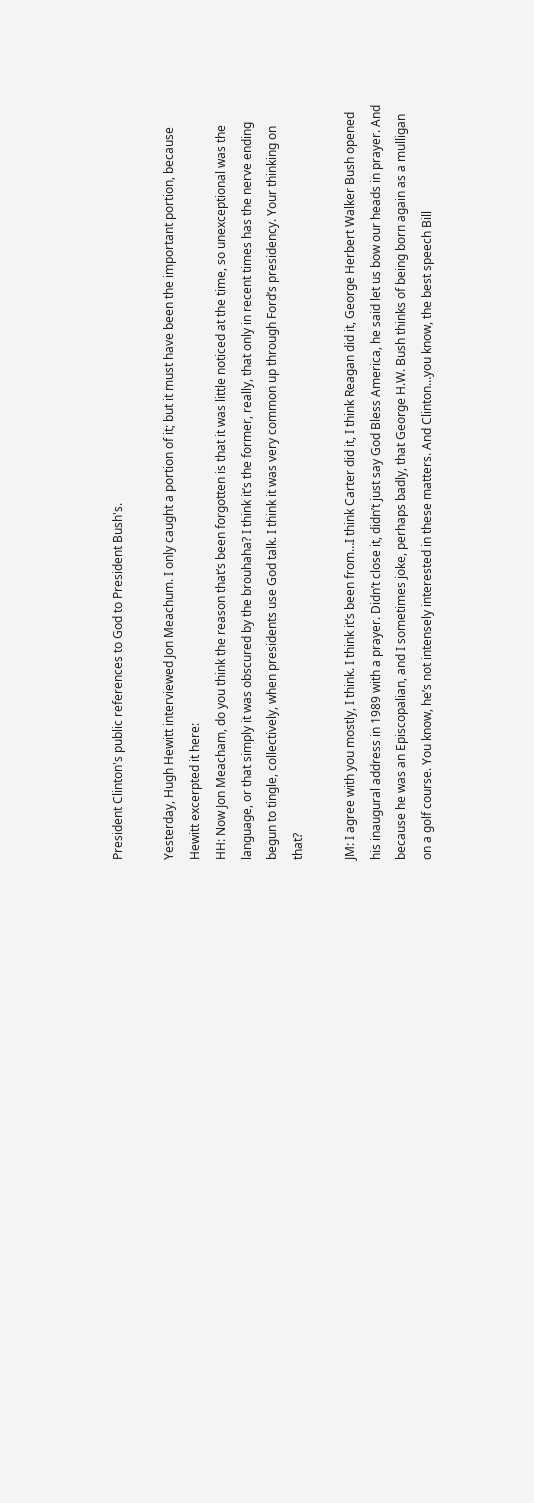President Clinton's public references to God to President Bush's.

Yesterday, Hugh Hewitt interviewed Jon Meachum. I only caught a portion of it; but it must have been the important portion, because Hewitt excerpted it here:
HH: Now Jon Meacham, do you think the reason that’s been forgotten is that it was little noticed at the time, so unexceptional was the language, or that simply it was obscured by the brouhaha? I think it’s the former, really, that only in recent times has the nerve ending begun to tingle, collectively, when presidents use God talk. I think it was very common up through Ford’s presidency. Your thinking on that?

JM: I agree with you mostly, I think. I think it’s been from…I think Carter did it, I think Reagan did it, George Herbert Walker Bush opened his inaugural address in 1989 with a prayer. Didn’t close it, didn’t just say God Bless America, he said let us bow our heads in prayer. And because he was an Episcopalian, and I sometimes joke, perhaps badly, that George H.W. Bush thinks of being born again as a mulligan on a golf course. You know, he’s not intensely interested in these matters. And Clinton…you know, the best speech Bill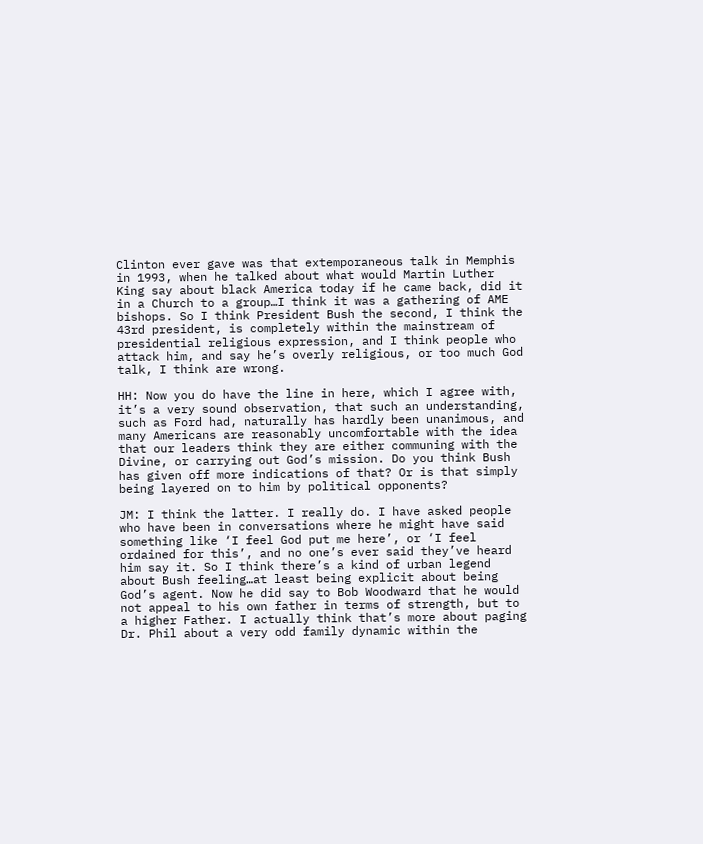Clinton ever gave was that extemporaneous talk in Memphis in 1993, when he talked about what would Martin Luther King say about black America today if he came back, did it in a Church to a group…I think it was a gathering of AME bishops. So I think President Bush the second, I think the 43rd president, is completely within the mainstream of presidential religious expression, and I think people who attack him, and say he’s overly religious, or too much God talk, I think are wrong.

HH: Now you do have the line in here, which I agree with, it’s a very sound observation, that such an understanding, such as Ford had, naturally has hardly been unanimous, and many Americans are reasonably uncomfortable with the idea that our leaders think they are either communing with the Divine, or carrying out God’s mission. Do you think Bush has given off more indications of that? Or is that simply being layered on to him by political opponents?

JM: I think the latter. I really do. I have asked people who have been in conversations where he might have said something like ‘I feel God put me here’, or ‘I feel ordained for this’, and no one’s ever said they’ve heard him say it. So I think there’s a kind of urban legend about Bush feeling…at least being explicit about being God’s agent. Now he did say to Bob Woodward that he would not appeal to his own father in terms of strength, but to a higher Father. I actually think that’s more about paging Dr. Phil about a very odd family dynamic within the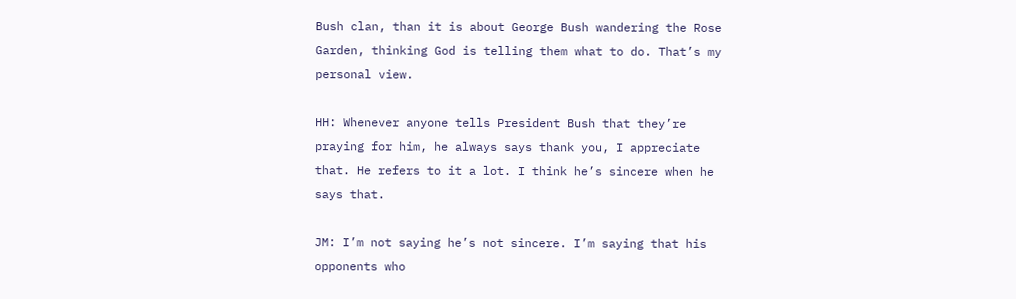Bush clan, than it is about George Bush wandering the Rose Garden, thinking God is telling them what to do. That’s my personal view.

HH: Whenever anyone tells President Bush that they’re praying for him, he always says thank you, I appreciate that. He refers to it a lot. I think he’s sincere when he says that.

JM: I’m not saying he’s not sincere. I’m saying that his opponents who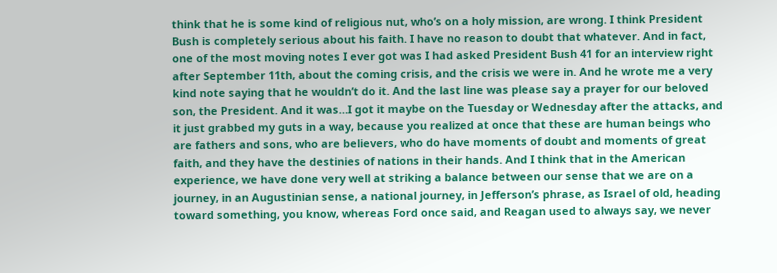think that he is some kind of religious nut, who’s on a holy mission, are wrong. I think President Bush is completely serious about his faith. I have no reason to doubt that whatever. And in fact, one of the most moving notes I ever got was I had asked President Bush 41 for an interview right after September 11th, about the coming crisis, and the crisis we were in. And he wrote me a very kind note saying that he wouldn’t do it. And the last line was please say a prayer for our beloved son, the President. And it was…I got it maybe on the Tuesday or Wednesday after the attacks, and it just grabbed my guts in a way, because you realized at once that these are human beings who are fathers and sons, who are believers, who do have moments of doubt and moments of great faith, and they have the destinies of nations in their hands. And I think that in the American experience, we have done very well at striking a balance between our sense that we are on a journey, in an Augustinian sense, a national journey, in Jefferson’s phrase, as Israel of old, heading toward something, you know, whereas Ford once said, and Reagan used to always say, we never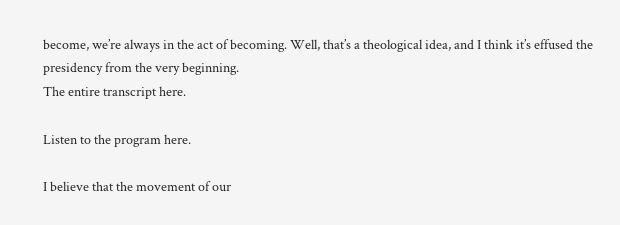become, we’re always in the act of becoming. Well, that’s a theological idea, and I think it’s effused the presidency from the very beginning.
The entire transcript here.

Listen to the program here.

I believe that the movement of our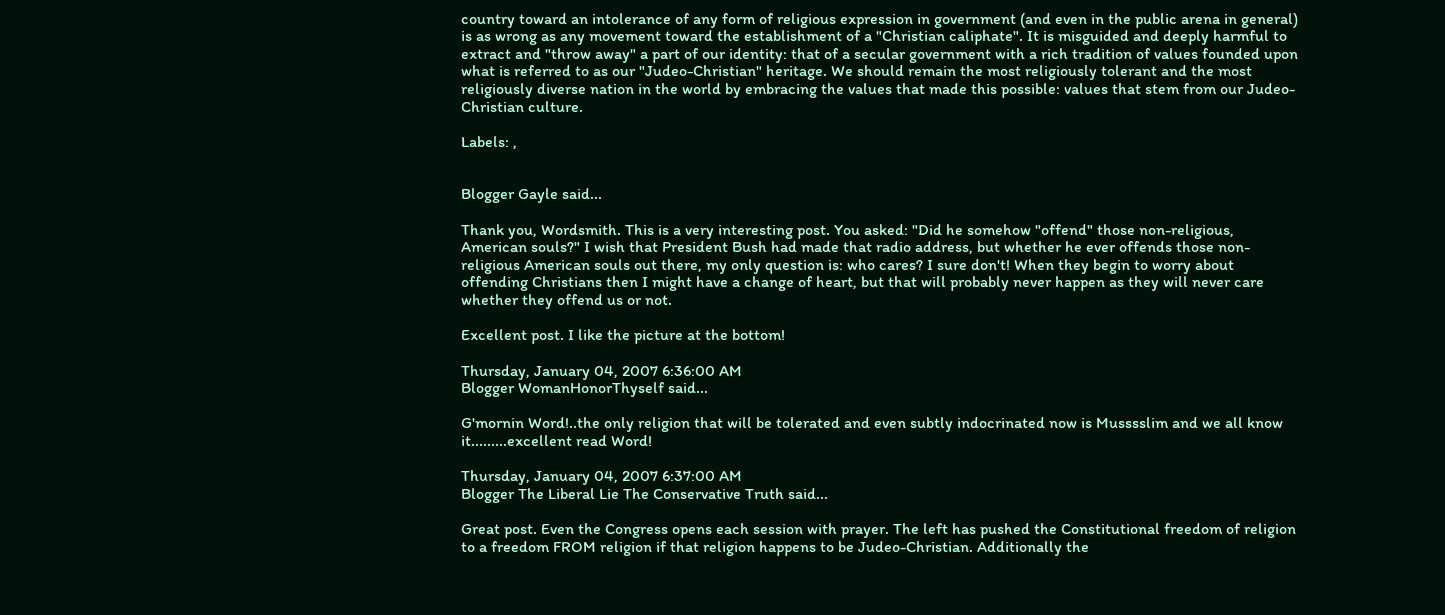country toward an intolerance of any form of religious expression in government (and even in the public arena in general) is as wrong as any movement toward the establishment of a "Christian caliphate". It is misguided and deeply harmful to extract and "throw away" a part of our identity: that of a secular government with a rich tradition of values founded upon what is referred to as our "Judeo-Christian" heritage. We should remain the most religiously tolerant and the most religiously diverse nation in the world by embracing the values that made this possible: values that stem from our Judeo-Christian culture.

Labels: ,


Blogger Gayle said...

Thank you, Wordsmith. This is a very interesting post. You asked: "Did he somehow "offend" those non-religious, American souls?" I wish that President Bush had made that radio address, but whether he ever offends those non-religious American souls out there, my only question is: who cares? I sure don't! When they begin to worry about offending Christians then I might have a change of heart, but that will probably never happen as they will never care whether they offend us or not.

Excellent post. I like the picture at the bottom!

Thursday, January 04, 2007 6:36:00 AM
Blogger WomanHonorThyself said...

G'mornin Word!..the only religion that will be tolerated and even subtly indocrinated now is Musssslim and we all know it.........excellent read Word!

Thursday, January 04, 2007 6:37:00 AM
Blogger The Liberal Lie The Conservative Truth said...

Great post. Even the Congress opens each session with prayer. The left has pushed the Constitutional freedom of religion to a freedom FROM religion if that religion happens to be Judeo-Christian. Additionally the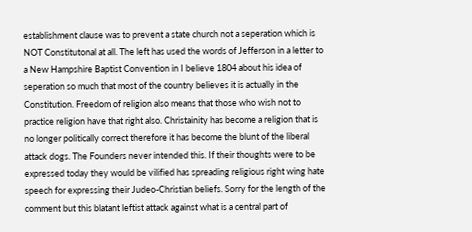establishment clause was to prevent a state church not a seperation which is NOT Constitutonal at all. The left has used the words of Jefferson in a letter to a New Hampshire Baptist Convention in I believe 1804 about his idea of seperation so much that most of the country believes it is actually in the Constitution. Freedom of religion also means that those who wish not to practice religion have that right also. Christainity has become a religion that is no longer politically correct therefore it has become the blunt of the liberal attack dogs. The Founders never intended this. If their thoughts were to be expressed today they would be vilified has spreading religious right wing hate speech for expressing their Judeo-Christian beliefs. Sorry for the length of the comment but this blatant leftist attack against what is a central part of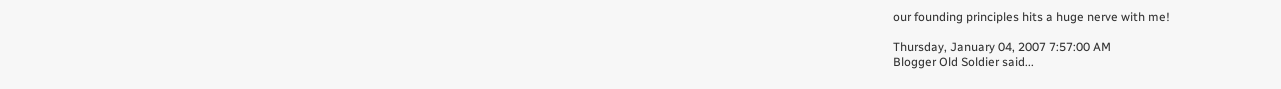our founding principles hits a huge nerve with me!

Thursday, January 04, 2007 7:57:00 AM
Blogger Old Soldier said...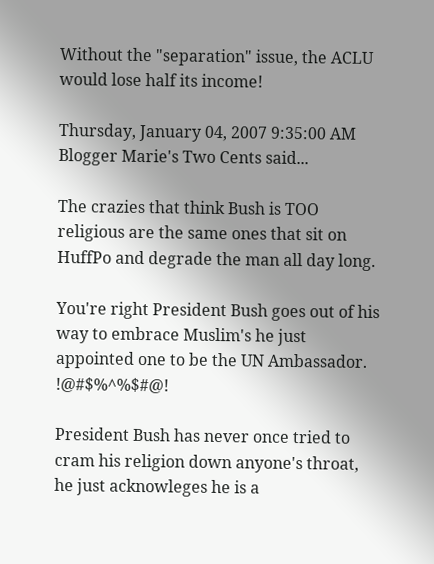Without the "separation" issue, the ACLU would lose half its income!

Thursday, January 04, 2007 9:35:00 AM
Blogger Marie's Two Cents said...

The crazies that think Bush is TOO religious are the same ones that sit on HuffPo and degrade the man all day long.

You're right President Bush goes out of his way to embrace Muslim's he just appointed one to be the UN Ambassador. !@#$%^%$#@!

President Bush has never once tried to cram his religion down anyone's throat, he just acknowleges he is a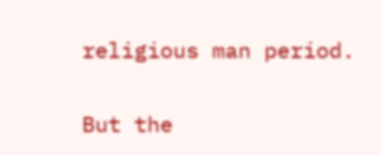religious man period.

But the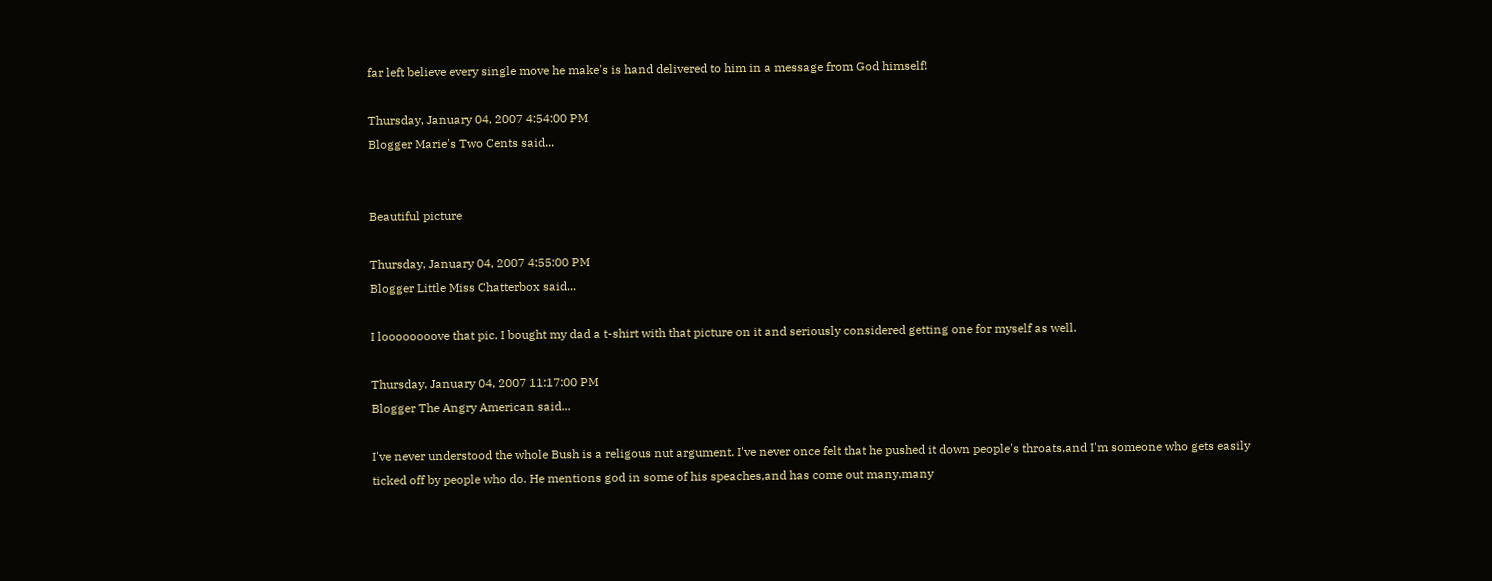far left believe every single move he make's is hand delivered to him in a message from God himself!

Thursday, January 04, 2007 4:54:00 PM
Blogger Marie's Two Cents said...


Beautiful picture

Thursday, January 04, 2007 4:55:00 PM
Blogger Little Miss Chatterbox said...

I loooooooove that pic. I bought my dad a t-shirt with that picture on it and seriously considered getting one for myself as well.

Thursday, January 04, 2007 11:17:00 PM
Blogger The Angry American said...

I've never understood the whole Bush is a religous nut argument. I've never once felt that he pushed it down people's throats,and I'm someone who gets easily ticked off by people who do. He mentions god in some of his speaches,and has come out many,many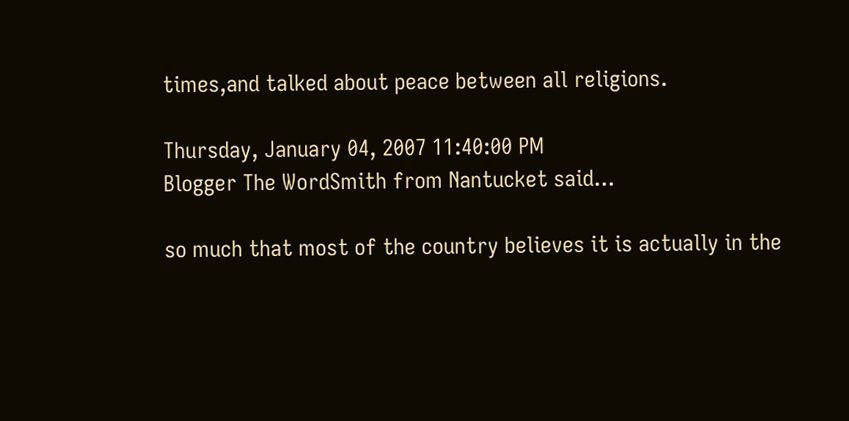times,and talked about peace between all religions.

Thursday, January 04, 2007 11:40:00 PM
Blogger The WordSmith from Nantucket said...

so much that most of the country believes it is actually in the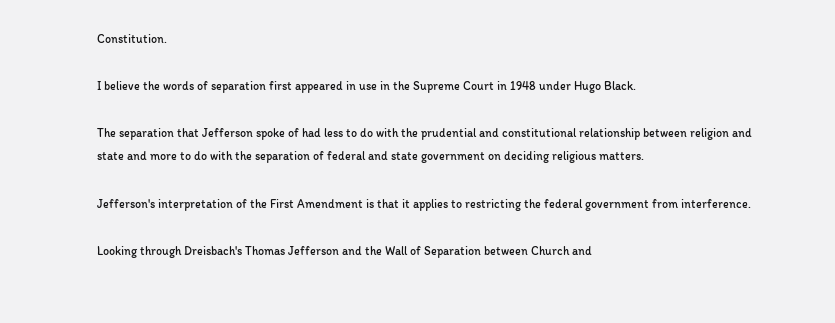Constitution.

I believe the words of separation first appeared in use in the Supreme Court in 1948 under Hugo Black.

The separation that Jefferson spoke of had less to do with the prudential and constitutional relationship between religion and state and more to do with the separation of federal and state government on deciding religious matters.

Jefferson's interpretation of the First Amendment is that it applies to restricting the federal government from interference.

Looking through Dreisbach's Thomas Jefferson and the Wall of Separation between Church and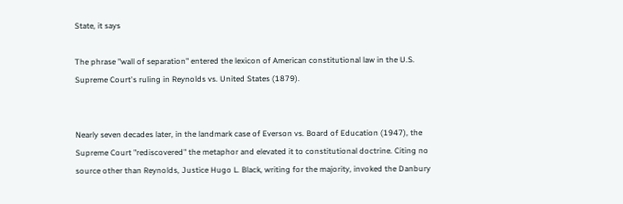State, it says

The phrase "wall of separation" entered the lexicon of American constitutional law in the U.S. Supreme Court's ruling in Reynolds vs. United States (1879).


Nearly seven decades later, in the landmark case of Everson vs. Board of Education (1947), the Supreme Court "rediscovered" the metaphor and elevated it to constitutional doctrine. Citing no source other than Reynolds, Justice Hugo L. Black, writing for the majority, invoked the Danbury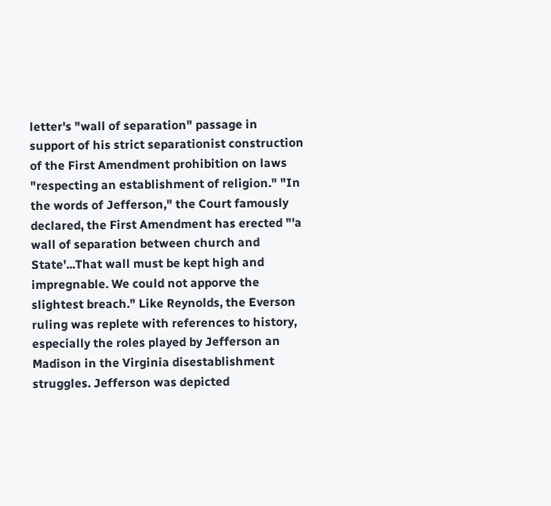letter's "wall of separation" passage in support of his strict separationist construction of the First Amendment prohibition on laws "respecting an establishment of religion." "In the words of Jefferson," the Court famously declared, the First Amendment has erected "'a wall of separation between church and State'...That wall must be kept high and impregnable. We could not apporve the slightest breach." Like Reynolds, the Everson ruling was replete with references to history, especially the roles played by Jefferson an Madison in the Virginia disestablishment struggles. Jefferson was depicted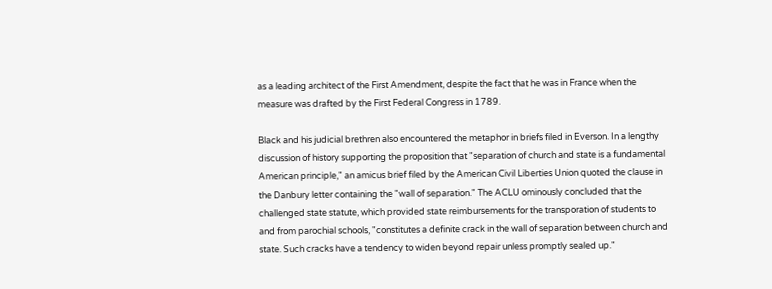as a leading architect of the First Amendment, despite the fact that he was in France when the measure was drafted by the First Federal Congress in 1789.

Black and his judicial brethren also encountered the metaphor in briefs filed in Everson. In a lengthy discussion of history supporting the proposition that "separation of church and state is a fundamental American principle," an amicus brief filed by the American Civil Liberties Union quoted the clause in the Danbury letter containing the "wall of separation." The ACLU ominously concluded that the challenged state statute, which provided state reimbursements for the transporation of students to and from parochial schools, "constitutes a definite crack in the wall of separation between church and state. Such cracks have a tendency to widen beyond repair unless promptly sealed up."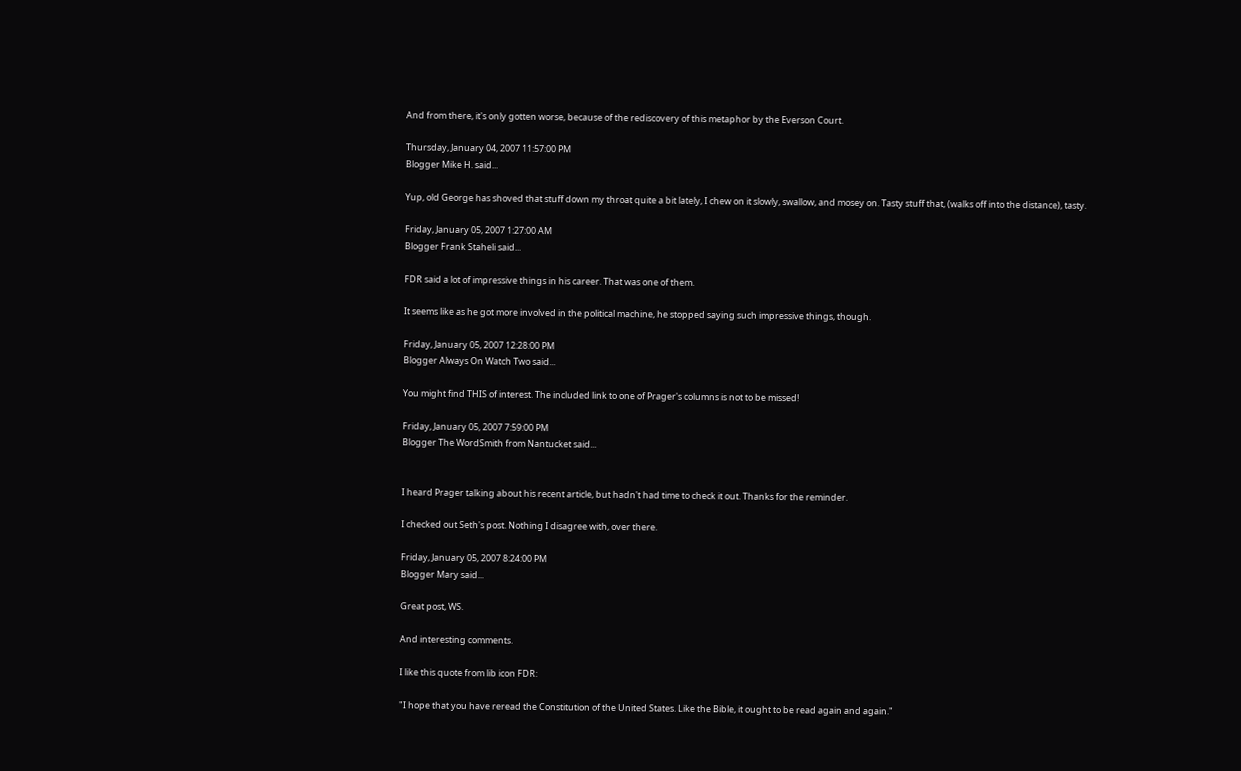And from there, it's only gotten worse, because of the rediscovery of this metaphor by the Everson Court.

Thursday, January 04, 2007 11:57:00 PM
Blogger Mike H. said...

Yup, old George has shoved that stuff down my throat quite a bit lately, I chew on it slowly, swallow, and mosey on. Tasty stuff that, (walks off into the distance), tasty.

Friday, January 05, 2007 1:27:00 AM
Blogger Frank Staheli said...

FDR said a lot of impressive things in his career. That was one of them.

It seems like as he got more involved in the political machine, he stopped saying such impressive things, though.

Friday, January 05, 2007 12:28:00 PM
Blogger Always On Watch Two said...

You might find THIS of interest. The included link to one of Prager's columns is not to be missed!

Friday, January 05, 2007 7:59:00 PM
Blogger The WordSmith from Nantucket said...


I heard Prager talking about his recent article, but hadn't had time to check it out. Thanks for the reminder.

I checked out Seth's post. Nothing I disagree with, over there.

Friday, January 05, 2007 8:24:00 PM
Blogger Mary said...

Great post, WS.

And interesting comments.

I like this quote from lib icon FDR:

"I hope that you have reread the Constitution of the United States. Like the Bible, it ought to be read again and again."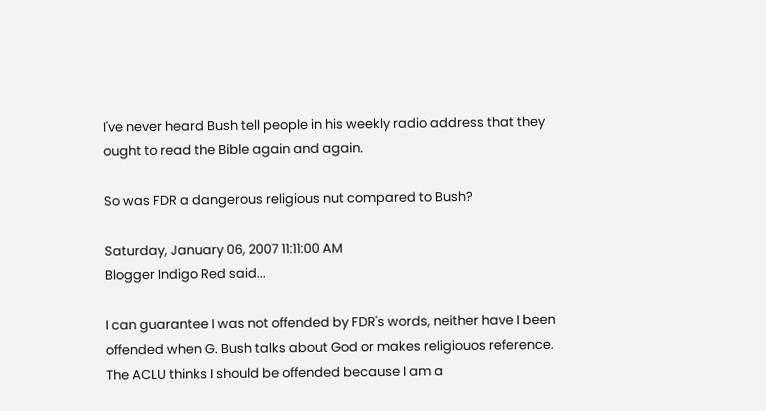I've never heard Bush tell people in his weekly radio address that they ought to read the Bible again and again.

So was FDR a dangerous religious nut compared to Bush?

Saturday, January 06, 2007 11:11:00 AM
Blogger Indigo Red said...

I can guarantee I was not offended by FDR's words, neither have I been offended when G. Bush talks about God or makes religiouos reference. The ACLU thinks I should be offended because I am a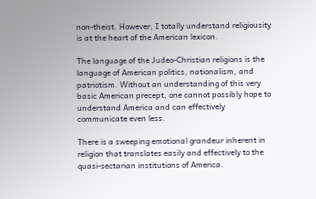non-theist. However, I totally understand religiousity is at the heart of the American lexicon.

The language of the Judeo-Christian religions is the language of American politics, nationalism, and patriotism. Without an understanding of this very basic American precept, one cannot possibly hope to understand America and can effectively communicate even less.

There is a sweeping emotional grandeur inherent in religion that translates easily and effectively to the quasi-sectarian institutions of America.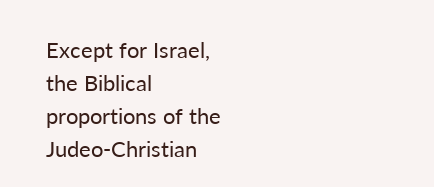Except for Israel, the Biblical proportions of the Judeo-Christian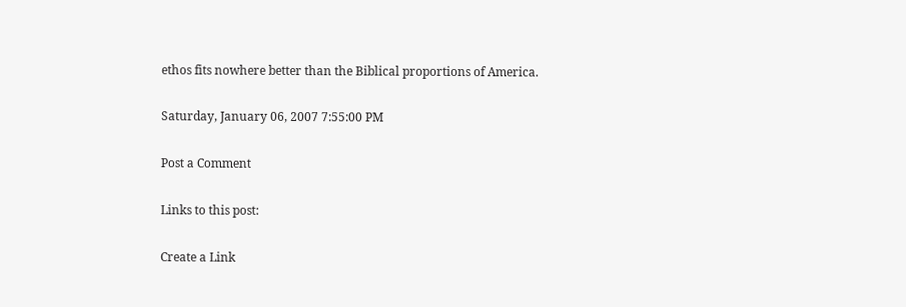ethos fits nowhere better than the Biblical proportions of America.

Saturday, January 06, 2007 7:55:00 PM

Post a Comment

Links to this post:

Create a Link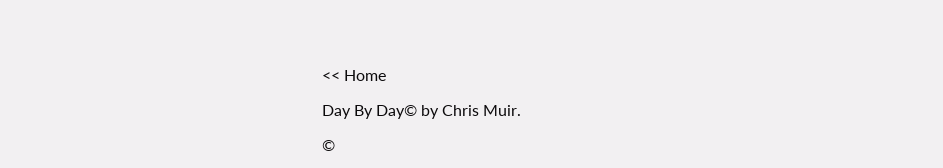<< Home

Day By Day© by Chris Muir.

©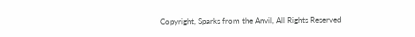Copyright, Sparks from the Anvil, All Rights Reserved